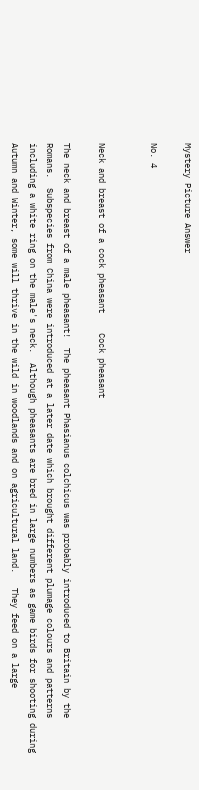Mystery Picture Answer

No. 4


Neck and breast of a cock pheasant    Cock pheasant

The neck and breast of a male pheasant!  The pheasant Phasianus colchicus was probably introduced to Britain by the Romans.  Subspecies from China were introduced at a later date which brought different plumage colours and patterns including a white ring on the male's neck.  Although pheasants are bred in large numbers as game birds for shooting during Autumn and Winter, some will thrive in the wild in woodlands and on agricultural land.   They feed on a large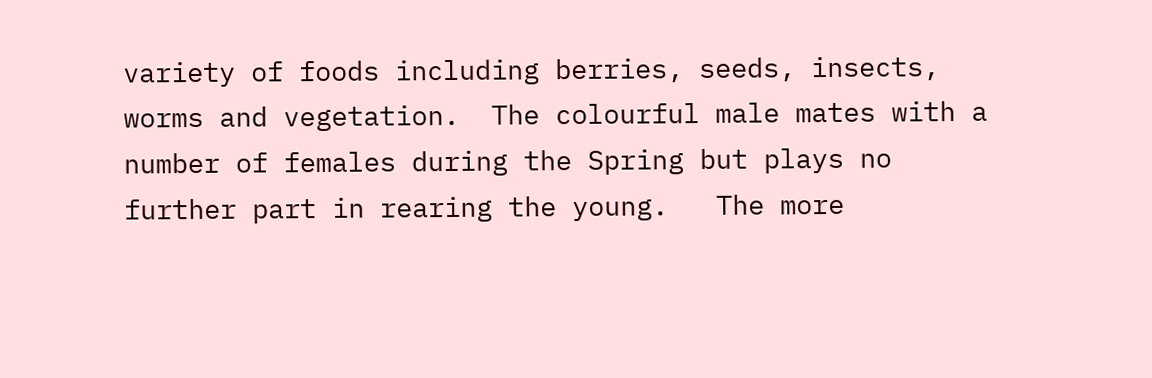variety of foods including berries, seeds, insects, worms and vegetation.  The colourful male mates with a number of females during the Spring but plays no further part in rearing the young.   The more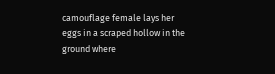camouflage female lays her eggs in a scraped hollow in the ground where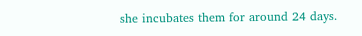she incubates them for around 24 days.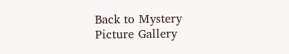Back to Mystery Picture Gallery